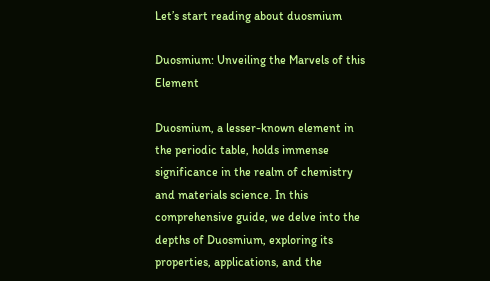Let’s start reading about duosmium

Duosmium: Unveiling the Marvels of this Element

Duosmium, a lesser-known element in the periodic table, holds immense significance in the realm of chemistry and materials science. In this comprehensive guide, we delve into the depths of Duosmium, exploring its properties, applications, and the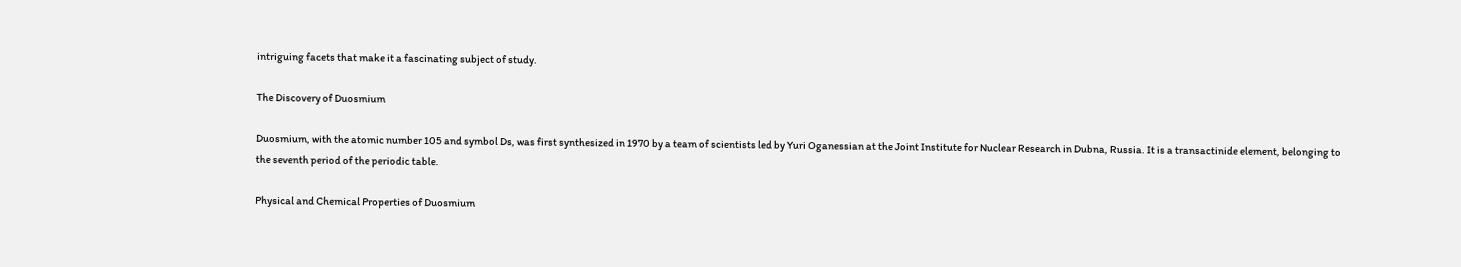intriguing facets that make it a fascinating subject of study.

The Discovery of Duosmium

Duosmium, with the atomic number 105 and symbol Ds, was first synthesized in 1970 by a team of scientists led by Yuri Oganessian at the Joint Institute for Nuclear Research in Dubna, Russia. It is a transactinide element, belonging to the seventh period of the periodic table.

Physical and Chemical Properties of Duosmium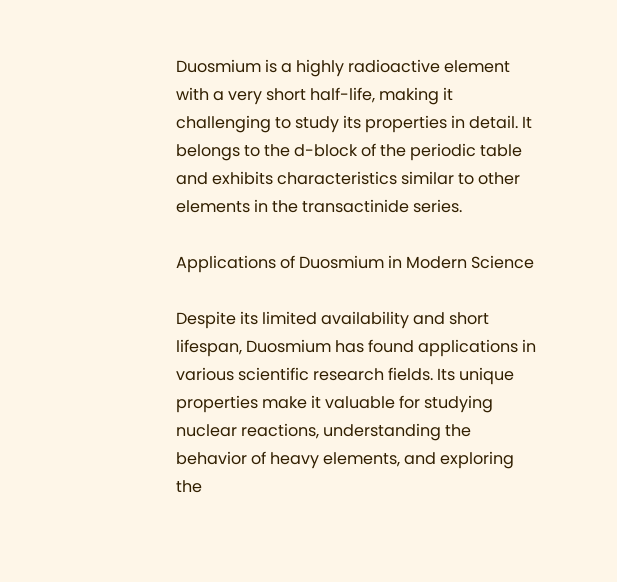Duosmium is a highly radioactive element with a very short half-life, making it challenging to study its properties in detail. It belongs to the d-block of the periodic table and exhibits characteristics similar to other elements in the transactinide series.

Applications of Duosmium in Modern Science

Despite its limited availability and short lifespan, Duosmium has found applications in various scientific research fields. Its unique properties make it valuable for studying nuclear reactions, understanding the behavior of heavy elements, and exploring the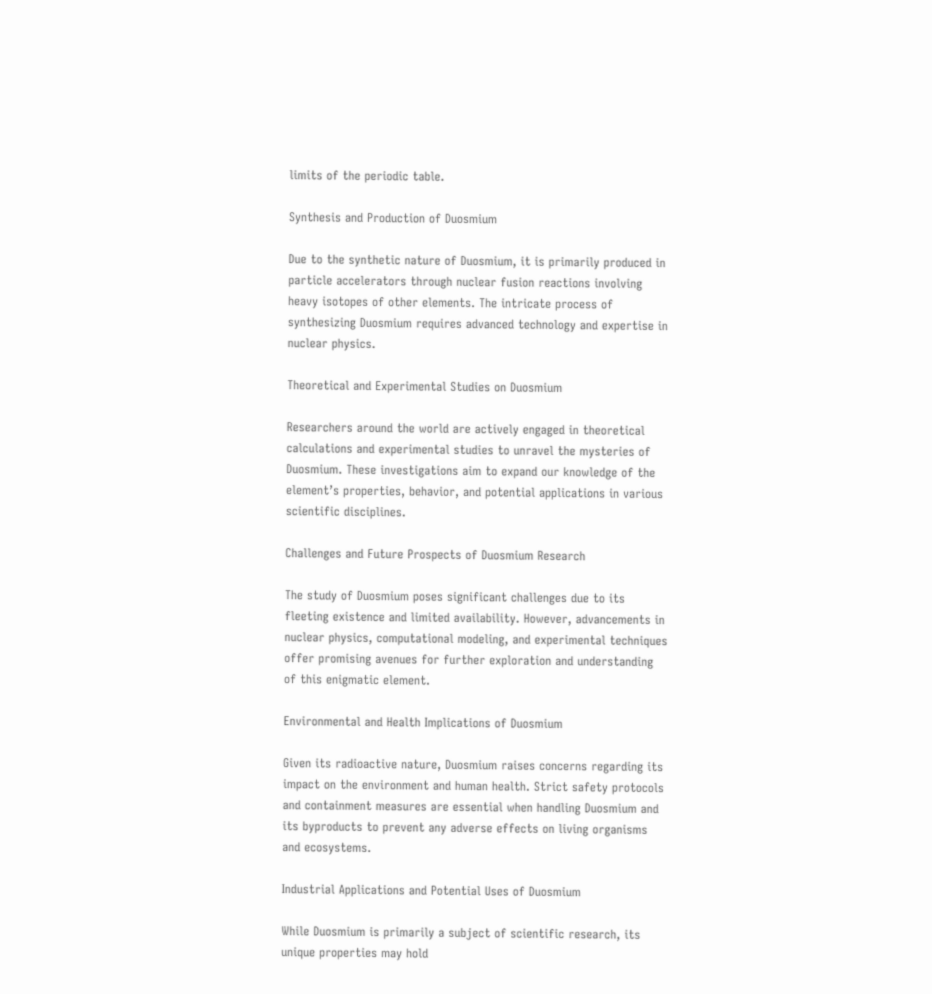limits of the periodic table.

Synthesis and Production of Duosmium

Due to the synthetic nature of Duosmium, it is primarily produced in particle accelerators through nuclear fusion reactions involving heavy isotopes of other elements. The intricate process of synthesizing Duosmium requires advanced technology and expertise in nuclear physics.

Theoretical and Experimental Studies on Duosmium

Researchers around the world are actively engaged in theoretical calculations and experimental studies to unravel the mysteries of Duosmium. These investigations aim to expand our knowledge of the element’s properties, behavior, and potential applications in various scientific disciplines.

Challenges and Future Prospects of Duosmium Research

The study of Duosmium poses significant challenges due to its fleeting existence and limited availability. However, advancements in nuclear physics, computational modeling, and experimental techniques offer promising avenues for further exploration and understanding of this enigmatic element.

Environmental and Health Implications of Duosmium

Given its radioactive nature, Duosmium raises concerns regarding its impact on the environment and human health. Strict safety protocols and containment measures are essential when handling Duosmium and its byproducts to prevent any adverse effects on living organisms and ecosystems.

Industrial Applications and Potential Uses of Duosmium

While Duosmium is primarily a subject of scientific research, its unique properties may hold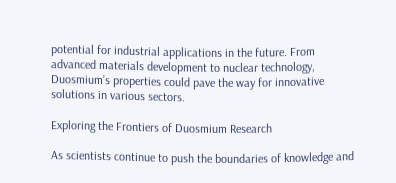potential for industrial applications in the future. From advanced materials development to nuclear technology, Duosmium’s properties could pave the way for innovative solutions in various sectors.

Exploring the Frontiers of Duosmium Research

As scientists continue to push the boundaries of knowledge and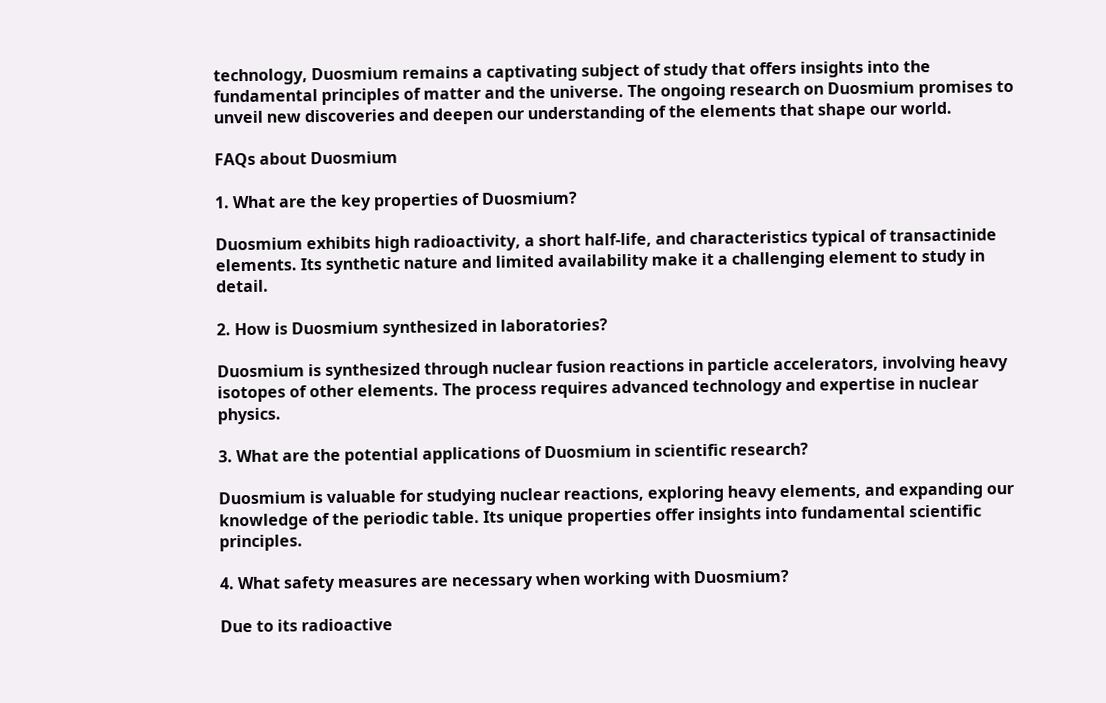technology, Duosmium remains a captivating subject of study that offers insights into the fundamental principles of matter and the universe. The ongoing research on Duosmium promises to unveil new discoveries and deepen our understanding of the elements that shape our world.

FAQs about Duosmium

1. What are the key properties of Duosmium?

Duosmium exhibits high radioactivity, a short half-life, and characteristics typical of transactinide elements. Its synthetic nature and limited availability make it a challenging element to study in detail.

2. How is Duosmium synthesized in laboratories?

Duosmium is synthesized through nuclear fusion reactions in particle accelerators, involving heavy isotopes of other elements. The process requires advanced technology and expertise in nuclear physics.

3. What are the potential applications of Duosmium in scientific research?

Duosmium is valuable for studying nuclear reactions, exploring heavy elements, and expanding our knowledge of the periodic table. Its unique properties offer insights into fundamental scientific principles.

4. What safety measures are necessary when working with Duosmium?

Due to its radioactive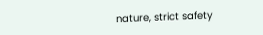nature, strict safety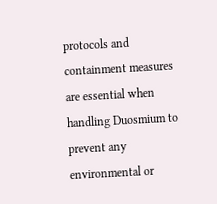protocols and containment measures are essential when handling Duosmium to prevent any environmental or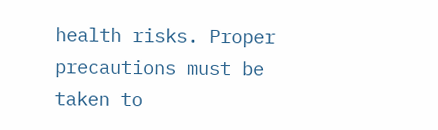health risks. Proper precautions must be taken to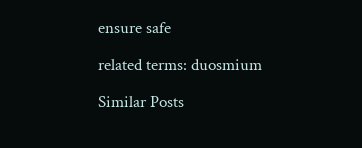ensure safe

related terms: duosmium

Similar Posts